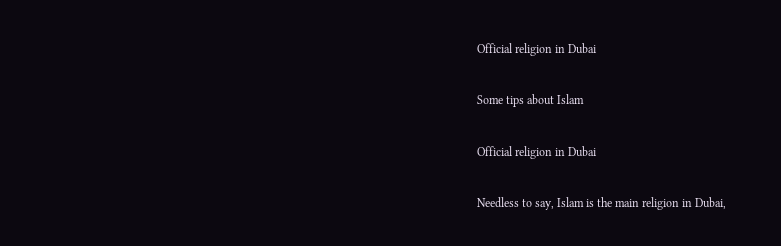Official religion in Dubai

Some tips about Islam

Official religion in Dubai

Needless to say, Islam is the main religion in Dubai,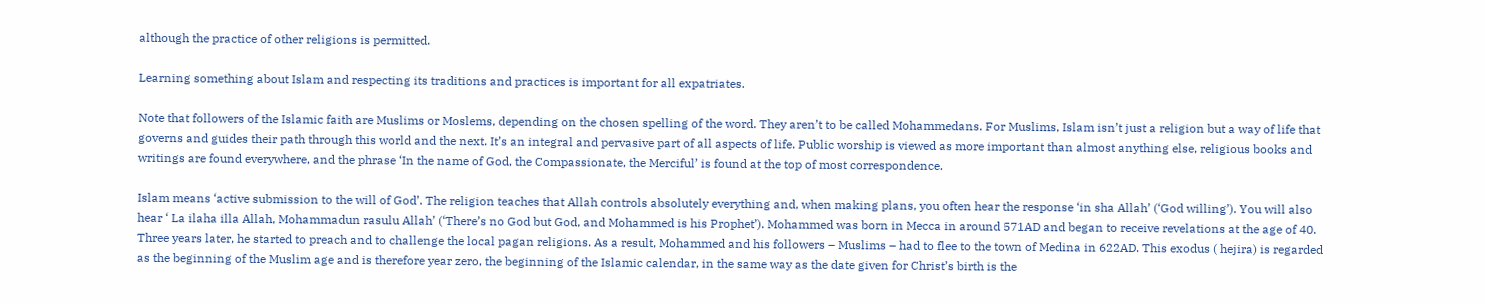although the practice of other religions is permitted.

Learning something about Islam and respecting its traditions and practices is important for all expatriates.

Note that followers of the Islamic faith are Muslims or Moslems, depending on the chosen spelling of the word. They aren’t to be called Mohammedans. For Muslims, Islam isn’t just a religion but a way of life that governs and guides their path through this world and the next. It’s an integral and pervasive part of all aspects of life. Public worship is viewed as more important than almost anything else, religious books and writings are found everywhere, and the phrase ‘In the name of God, the Compassionate, the Merciful’ is found at the top of most correspondence.

Islam means ‘active submission to the will of God’. The religion teaches that Allah controls absolutely everything and, when making plans, you often hear the response ‘in sha Allah’ (‘God willing’). You will also hear ‘ La ilaha illa Allah, Mohammadun rasulu Allah’ (‘There’s no God but God, and Mohammed is his Prophet’). Mohammed was born in Mecca in around 571AD and began to receive revelations at the age of 40. Three years later, he started to preach and to challenge the local pagan religions. As a result, Mohammed and his followers – Muslims – had to flee to the town of Medina in 622AD. This exodus ( hejira) is regarded as the beginning of the Muslim age and is therefore year zero, the beginning of the Islamic calendar, in the same way as the date given for Christ’s birth is the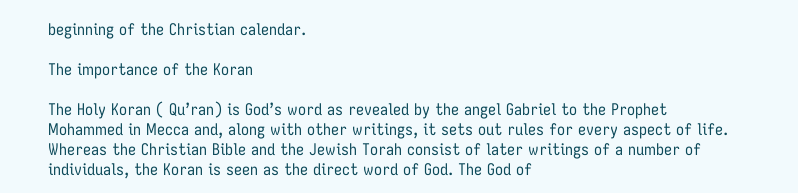beginning of the Christian calendar.

The importance of the Koran

The Holy Koran ( Qu’ran) is God’s word as revealed by the angel Gabriel to the Prophet Mohammed in Mecca and, along with other writings, it sets out rules for every aspect of life. Whereas the Christian Bible and the Jewish Torah consist of later writings of a number of individuals, the Koran is seen as the direct word of God. The God of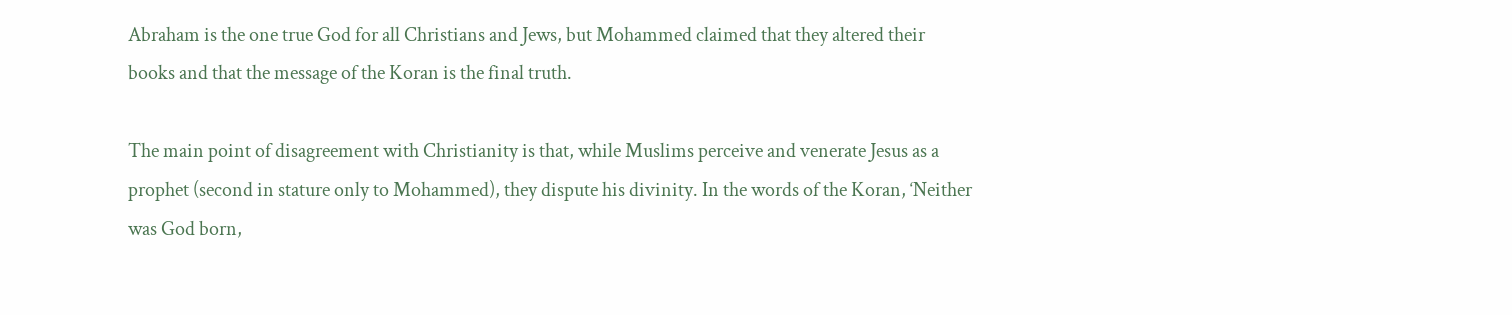Abraham is the one true God for all Christians and Jews, but Mohammed claimed that they altered their books and that the message of the Koran is the final truth.

The main point of disagreement with Christianity is that, while Muslims perceive and venerate Jesus as a prophet (second in stature only to Mohammed), they dispute his divinity. In the words of the Koran, ‘Neither was God born,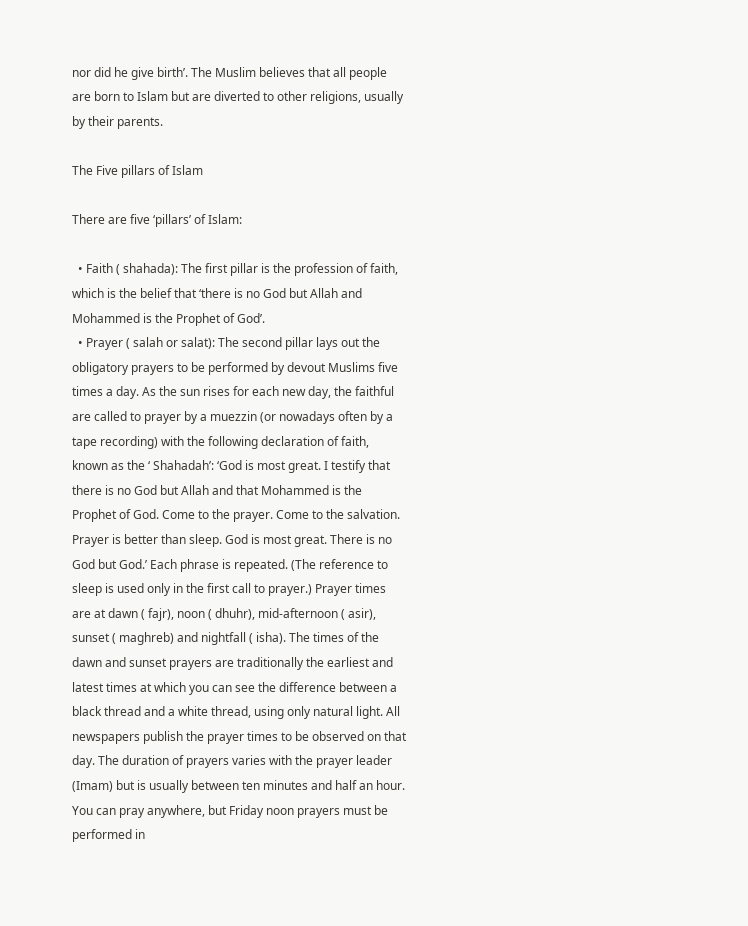nor did he give birth’. The Muslim believes that all people are born to Islam but are diverted to other religions, usually by their parents.

The Five pillars of Islam

There are five ‘pillars’ of Islam:

  • Faith ( shahada): The first pillar is the profession of faith, which is the belief that ‘there is no God but Allah and Mohammed is the Prophet of God’.
  • Prayer ( salah or salat): The second pillar lays out the obligatory prayers to be performed by devout Muslims five times a day. As the sun rises for each new day, the faithful are called to prayer by a muezzin (or nowadays often by a tape recording) with the following declaration of faith, known as the ‘ Shahadah’: ‘God is most great. I testify that there is no God but Allah and that Mohammed is the Prophet of God. Come to the prayer. Come to the salvation. Prayer is better than sleep. God is most great. There is no God but God.’ Each phrase is repeated. (The reference to sleep is used only in the first call to prayer.) Prayer times are at dawn ( fajr), noon ( dhuhr), mid-afternoon ( asir), sunset ( maghreb) and nightfall ( isha). The times of the dawn and sunset prayers are traditionally the earliest and latest times at which you can see the difference between a black thread and a white thread, using only natural light. All newspapers publish the prayer times to be observed on that day. The duration of prayers varies with the prayer leader (Imam) but is usually between ten minutes and half an hour. You can pray anywhere, but Friday noon prayers must be performed in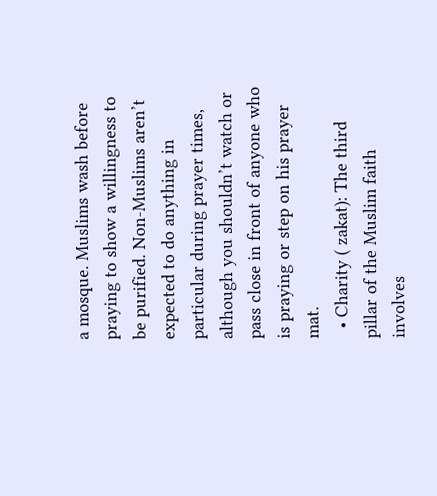a mosque. Muslims wash before praying to show a willingness to be purified. Non-Muslims aren’t expected to do anything in particular during prayer times, although you shouldn’t watch or pass close in front of anyone who is praying or step on his prayer mat.
  • Charity ( zakat): The third pillar of the Muslim faith involves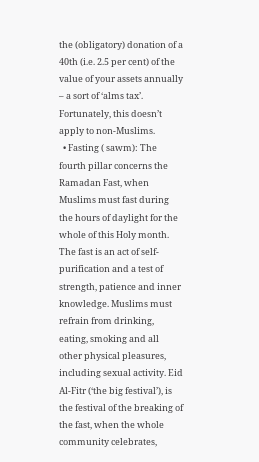the (obligatory) donation of a 40th (i.e. 2.5 per cent) of the value of your assets annually – a sort of ‘alms tax’. Fortunately, this doesn’t apply to non-Muslims.
  • Fasting ( sawm): The fourth pillar concerns the Ramadan Fast, when Muslims must fast during the hours of daylight for the whole of this Holy month. The fast is an act of self-purification and a test of strength, patience and inner knowledge. Muslims must refrain from drinking, eating, smoking and all other physical pleasures, including sexual activity. Eid Al-Fitr (‘the big festival’), is the festival of the breaking of the fast, when the whole community celebrates,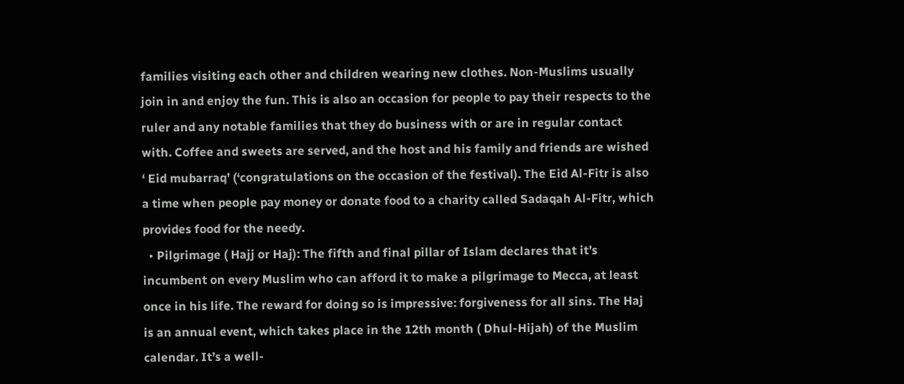families visiting each other and children wearing new clothes. Non-Muslims usually join in and enjoy the fun. This is also an occasion for people to pay their respects to the ruler and any notable families that they do business with or are in regular contact with. Coffee and sweets are served, and the host and his family and friends are wished ‘ Eid mubarraq’ (‘congratulations on the occasion of the festival). The Eid Al-Fitr is also a time when people pay money or donate food to a charity called Sadaqah Al-Fitr, which provides food for the needy.
  • Pilgrimage ( Hajj or Haj): The fifth and final pillar of Islam declares that it’s incumbent on every Muslim who can afford it to make a pilgrimage to Mecca, at least once in his life. The reward for doing so is impressive: forgiveness for all sins. The Haj is an annual event, which takes place in the 12th month ( Dhul-Hijah) of the Muslim calendar. It’s a well-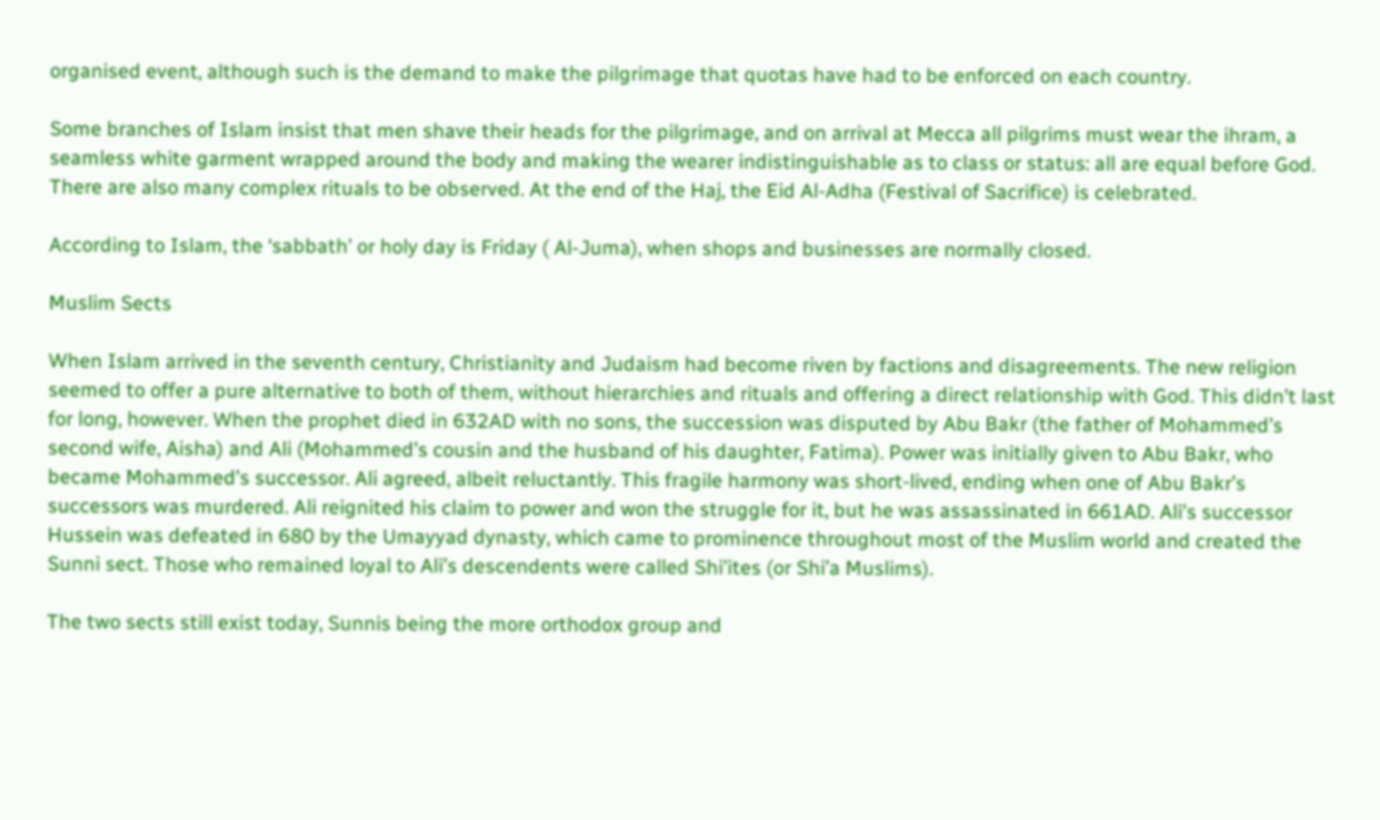organised event, although such is the demand to make the pilgrimage that quotas have had to be enforced on each country.

Some branches of Islam insist that men shave their heads for the pilgrimage, and on arrival at Mecca all pilgrims must wear the ihram, a seamless white garment wrapped around the body and making the wearer indistinguishable as to class or status: all are equal before God. There are also many complex rituals to be observed. At the end of the Haj, the Eid Al-Adha (Festival of Sacrifice) is celebrated.

According to Islam, the ‘sabbath’ or holy day is Friday ( Al-Juma), when shops and businesses are normally closed.

Muslim Sects

When Islam arrived in the seventh century, Christianity and Judaism had become riven by factions and disagreements. The new religion seemed to offer a pure alternative to both of them, without hierarchies and rituals and offering a direct relationship with God. This didn’t last for long, however. When the prophet died in 632AD with no sons, the succession was disputed by Abu Bakr (the father of Mohammed’s second wife, Aisha) and Ali (Mohammed’s cousin and the husband of his daughter, Fatima). Power was initially given to Abu Bakr, who became Mohammed’s successor. Ali agreed, albeit reluctantly. This fragile harmony was short-lived, ending when one of Abu Bakr’s successors was murdered. Ali reignited his claim to power and won the struggle for it, but he was assassinated in 661AD. Ali’s successor Hussein was defeated in 680 by the Umayyad dynasty, which came to prominence throughout most of the Muslim world and created the Sunni sect. Those who remained loyal to Ali’s descendents were called Shi’ites (or Shi’a Muslims).

The two sects still exist today, Sunnis being the more orthodox group and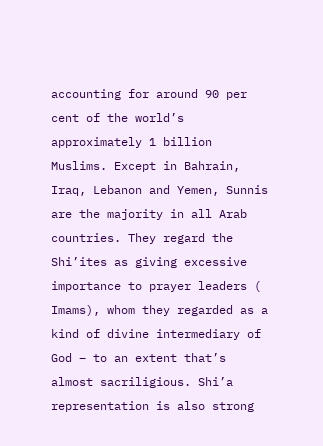accounting for around 90 per cent of the world’s approximately 1 billion Muslims. Except in Bahrain, Iraq, Lebanon and Yemen, Sunnis are the majority in all Arab countries. They regard the Shi’ites as giving excessive importance to prayer leaders ( Imams), whom they regarded as a kind of divine intermediary of God – to an extent that’s almost sacriligious. Shi’a representation is also strong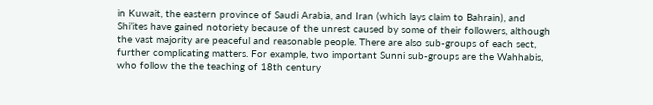in Kuwait, the eastern province of Saudi Arabia, and Iran (which lays claim to Bahrain), and Shi’ites have gained notoriety because of the unrest caused by some of their followers, although the vast majority are peaceful and reasonable people. There are also sub-groups of each sect, further complicating matters. For example, two important Sunni sub-groups are the Wahhabis, who follow the the teaching of 18th century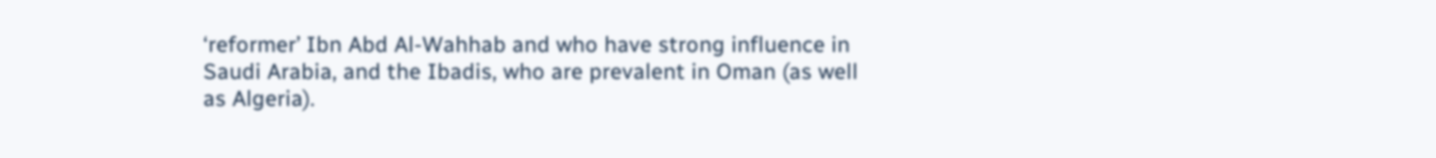‘reformer’ Ibn Abd Al-Wahhab and who have strong influence in Saudi Arabia, and the Ibadis, who are prevalent in Oman (as well as Algeria).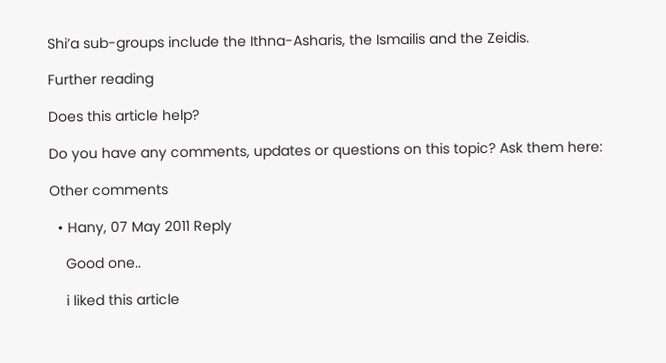Shi’a sub-groups include the Ithna-Asharis, the Ismailis and the Zeidis.

Further reading

Does this article help?

Do you have any comments, updates or questions on this topic? Ask them here:

Other comments

  • Hany, 07 May 2011 Reply

    Good one..

    i liked this article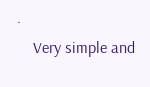.
    Very simple and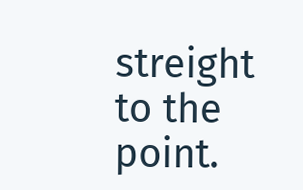streight to the point.